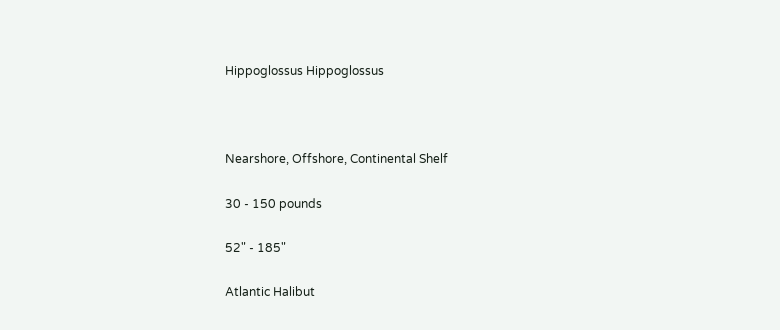Hippoglossus Hippoglossus



Nearshore, Offshore, Continental Shelf

30 - 150 pounds

52" - 185"

Atlantic Halibut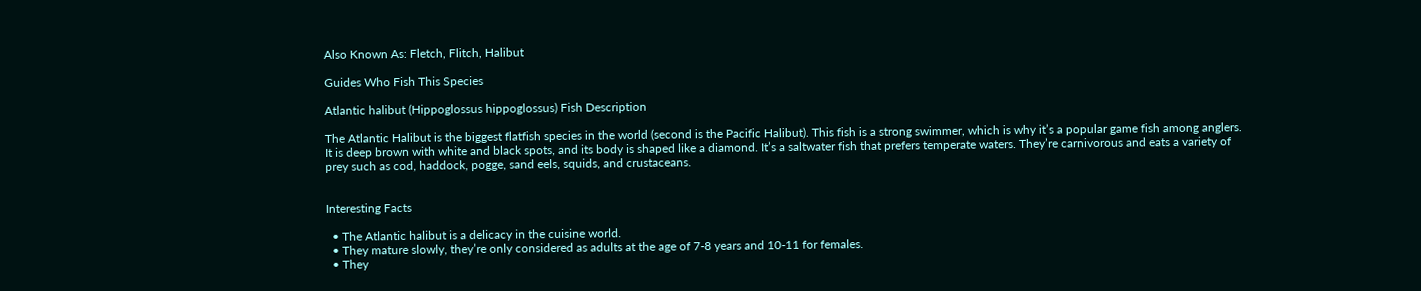Also Known As: Fletch, Flitch, Halibut

Guides Who Fish This Species

Atlantic halibut (Hippoglossus hippoglossus) Fish Description

The Atlantic Halibut is the biggest flatfish species in the world (second is the Pacific Halibut). This fish is a strong swimmer, which is why it’s a popular game fish among anglers. It is deep brown with white and black spots, and its body is shaped like a diamond. It’s a saltwater fish that prefers temperate waters. They’re carnivorous and eats a variety of prey such as cod, haddock, pogge, sand eels, squids, and crustaceans.


Interesting Facts

  • The Atlantic halibut is a delicacy in the cuisine world.
  • They mature slowly, they’re only considered as adults at the age of 7-8 years and 10-11 for females.
  • They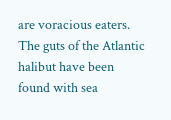are voracious eaters. The guts of the Atlantic halibut have been found with sea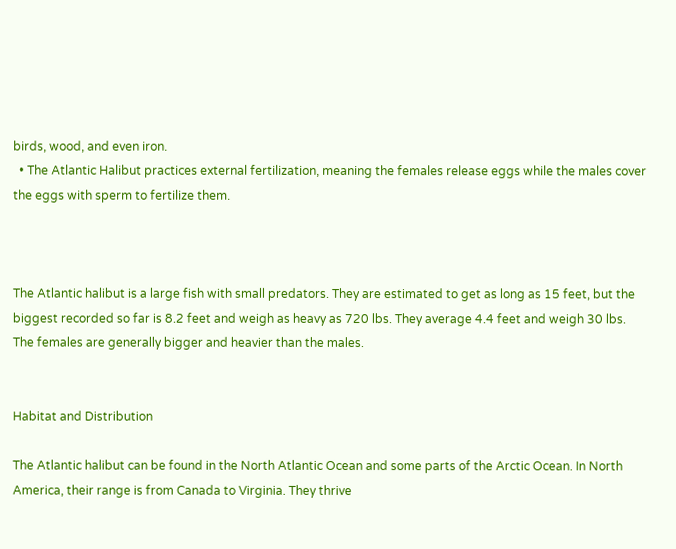birds, wood, and even iron.
  • The Atlantic Halibut practices external fertilization, meaning the females release eggs while the males cover the eggs with sperm to fertilize them.



The Atlantic halibut is a large fish with small predators. They are estimated to get as long as 15 feet, but the biggest recorded so far is 8.2 feet and weigh as heavy as 720 lbs. They average 4.4 feet and weigh 30 lbs. The females are generally bigger and heavier than the males.


Habitat and Distribution

The Atlantic halibut can be found in the North Atlantic Ocean and some parts of the Arctic Ocean. In North America, their range is from Canada to Virginia. They thrive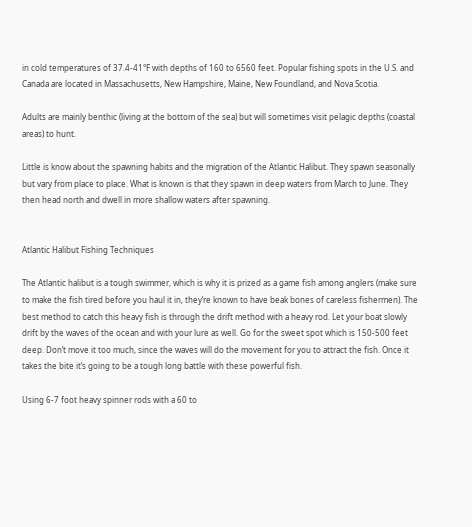in cold temperatures of 37.4-41°F with depths of 160 to 6560 feet. Popular fishing spots in the U.S. and Canada are located in Massachusetts, New Hampshire, Maine, New Foundland, and Nova Scotia.

Adults are mainly benthic (living at the bottom of the sea) but will sometimes visit pelagic depths (coastal areas) to hunt.

Little is know about the spawning habits and the migration of the Atlantic Halibut. They spawn seasonally but vary from place to place. What is known is that they spawn in deep waters from March to June. They then head north and dwell in more shallow waters after spawning.


Atlantic Halibut Fishing Techniques

The Atlantic halibut is a tough swimmer, which is why it is prized as a game fish among anglers (make sure to make the fish tired before you haul it in, they’re known to have beak bones of careless fishermen). The best method to catch this heavy fish is through the drift method with a heavy rod. Let your boat slowly drift by the waves of the ocean and with your lure as well. Go for the sweet spot which is 150-500 feet deep. Don’t move it too much, since the waves will do the movement for you to attract the fish. Once it takes the bite it’s going to be a tough long battle with these powerful fish.

Using 6-7 foot heavy spinner rods with a 60 to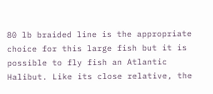80 lb braided line is the appropriate choice for this large fish but it is possible to fly fish an Atlantic Halibut. Like its close relative, the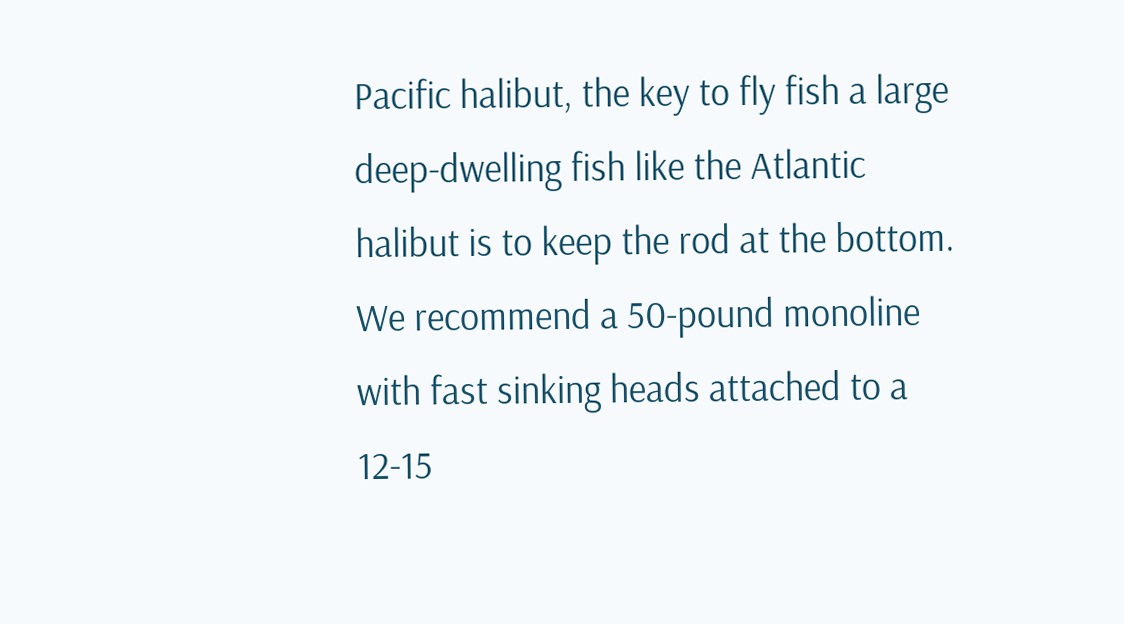Pacific halibut, the key to fly fish a large deep-dwelling fish like the Atlantic halibut is to keep the rod at the bottom. We recommend a 50-pound monoline with fast sinking heads attached to a 12-15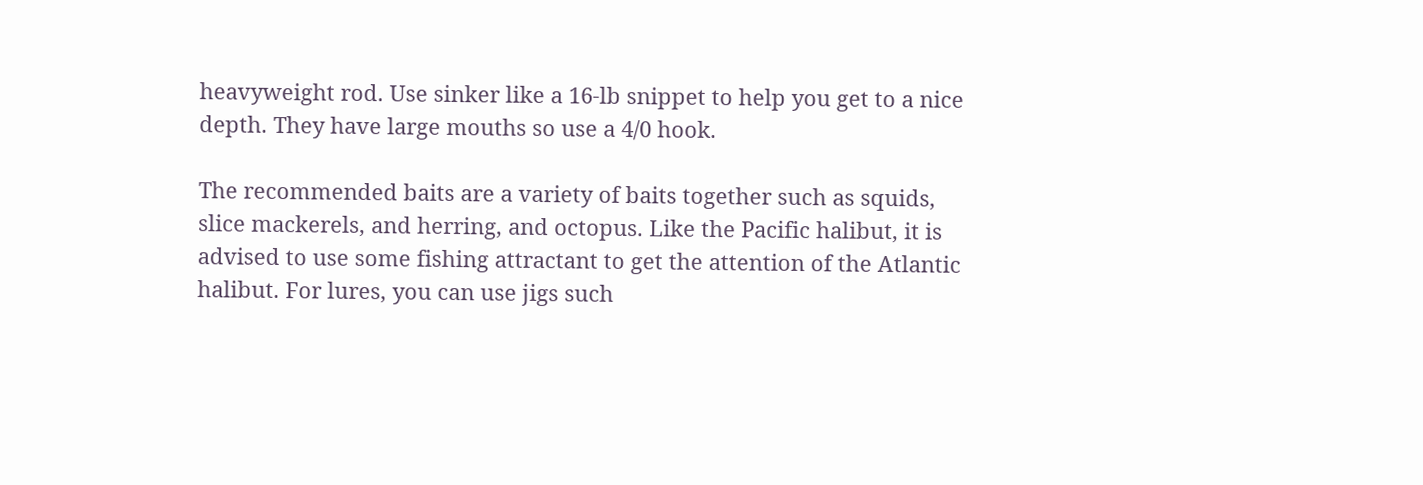heavyweight rod. Use sinker like a 16-lb snippet to help you get to a nice depth. They have large mouths so use a 4/0 hook.

The recommended baits are a variety of baits together such as squids, slice mackerels, and herring, and octopus. Like the Pacific halibut, it is advised to use some fishing attractant to get the attention of the Atlantic halibut. For lures, you can use jigs such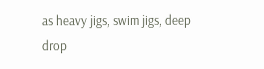as heavy jigs, swim jigs, deep drop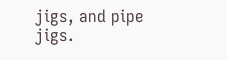jigs, and pipe jigs.